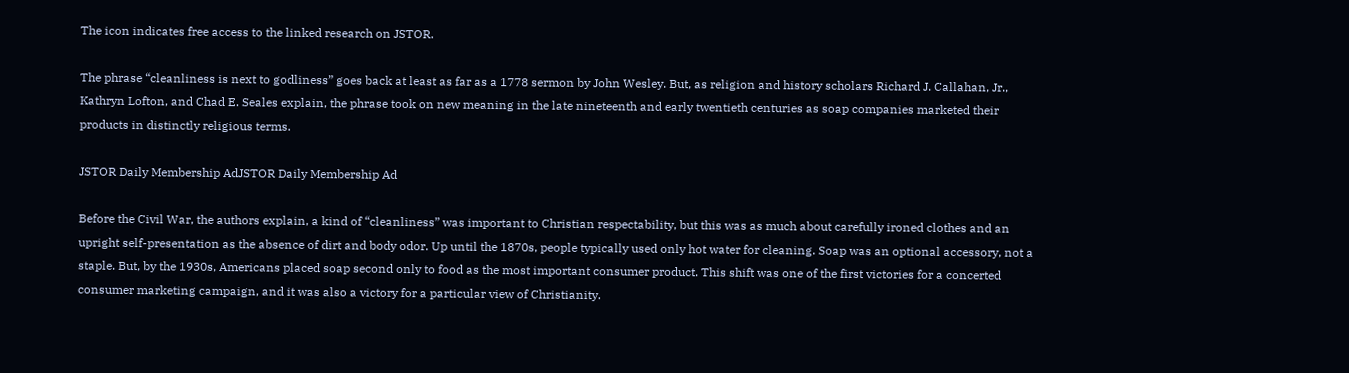The icon indicates free access to the linked research on JSTOR.

The phrase “cleanliness is next to godliness” goes back at least as far as a 1778 sermon by John Wesley. But, as religion and history scholars Richard J. Callahan, Jr., Kathryn Lofton, and Chad E. Seales explain, the phrase took on new meaning in the late nineteenth and early twentieth centuries as soap companies marketed their products in distinctly religious terms.

JSTOR Daily Membership AdJSTOR Daily Membership Ad

Before the Civil War, the authors explain, a kind of “cleanliness” was important to Christian respectability, but this was as much about carefully ironed clothes and an upright self-presentation as the absence of dirt and body odor. Up until the 1870s, people typically used only hot water for cleaning. Soap was an optional accessory, not a staple. But, by the 1930s, Americans placed soap second only to food as the most important consumer product. This shift was one of the first victories for a concerted consumer marketing campaign, and it was also a victory for a particular view of Christianity.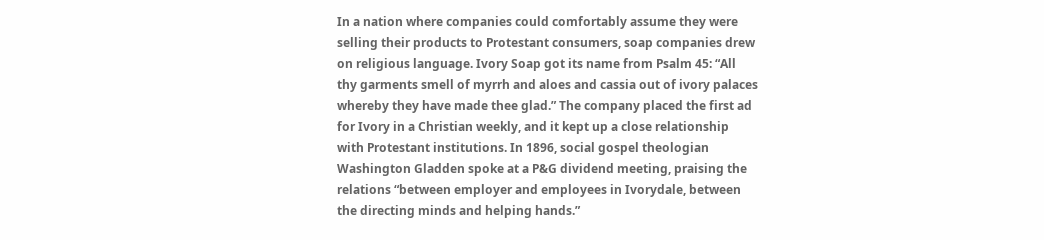In a nation where companies could comfortably assume they were selling their products to Protestant consumers, soap companies drew on religious language. Ivory Soap got its name from Psalm 45: “All thy garments smell of myrrh and aloes and cassia out of ivory palaces whereby they have made thee glad.” The company placed the first ad for Ivory in a Christian weekly, and it kept up a close relationship with Protestant institutions. In 1896, social gospel theologian Washington Gladden spoke at a P&G dividend meeting, praising the relations “between employer and employees in Ivorydale, between the directing minds and helping hands.”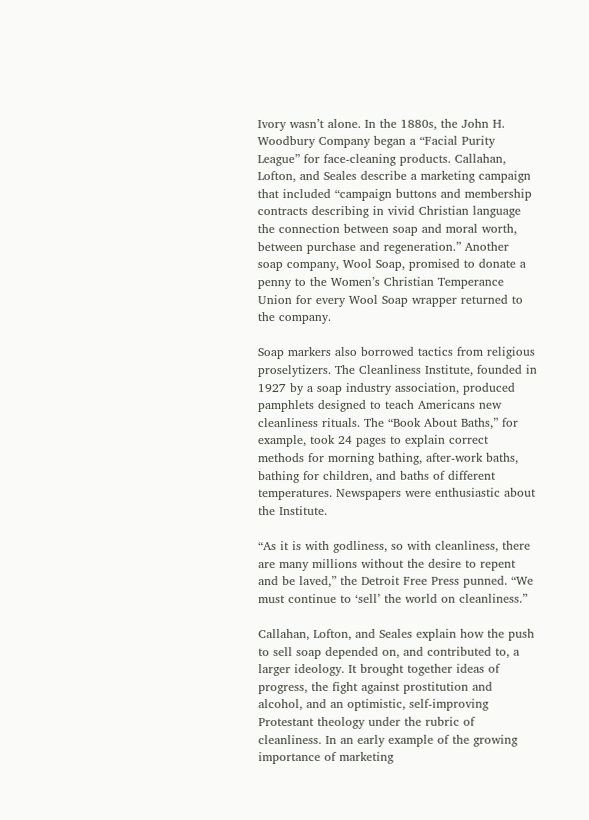Ivory wasn’t alone. In the 1880s, the John H. Woodbury Company began a “Facial Purity League” for face-cleaning products. Callahan, Lofton, and Seales describe a marketing campaign that included “campaign buttons and membership contracts describing in vivid Christian language the connection between soap and moral worth, between purchase and regeneration.” Another soap company, Wool Soap, promised to donate a penny to the Women’s Christian Temperance Union for every Wool Soap wrapper returned to the company.

Soap markers also borrowed tactics from religious proselytizers. The Cleanliness Institute, founded in 1927 by a soap industry association, produced pamphlets designed to teach Americans new cleanliness rituals. The “Book About Baths,” for example, took 24 pages to explain correct methods for morning bathing, after-work baths, bathing for children, and baths of different temperatures. Newspapers were enthusiastic about the Institute.

“As it is with godliness, so with cleanliness, there are many millions without the desire to repent and be laved,” the Detroit Free Press punned. “We must continue to ‘sell’ the world on cleanliness.”

Callahan, Lofton, and Seales explain how the push to sell soap depended on, and contributed to, a larger ideology. It brought together ideas of progress, the fight against prostitution and alcohol, and an optimistic, self-improving Protestant theology under the rubric of cleanliness. In an early example of the growing importance of marketing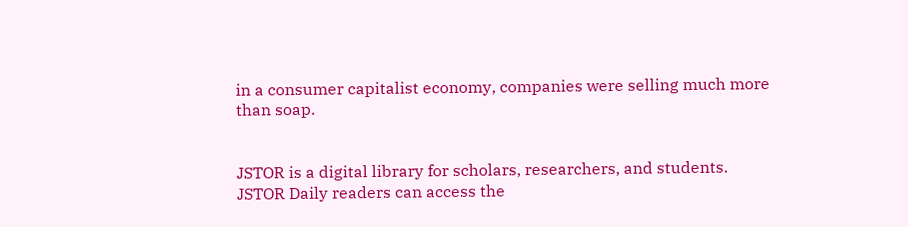in a consumer capitalist economy, companies were selling much more than soap.


JSTOR is a digital library for scholars, researchers, and students. JSTOR Daily readers can access the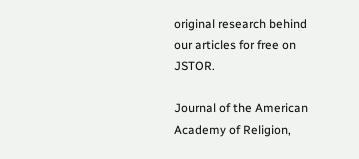original research behind our articles for free on JSTOR.

Journal of the American Academy of Religion,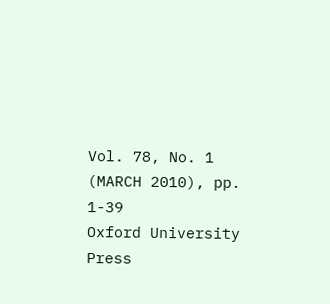Vol. 78, No. 1 (MARCH 2010), pp. 1-39
Oxford University Press